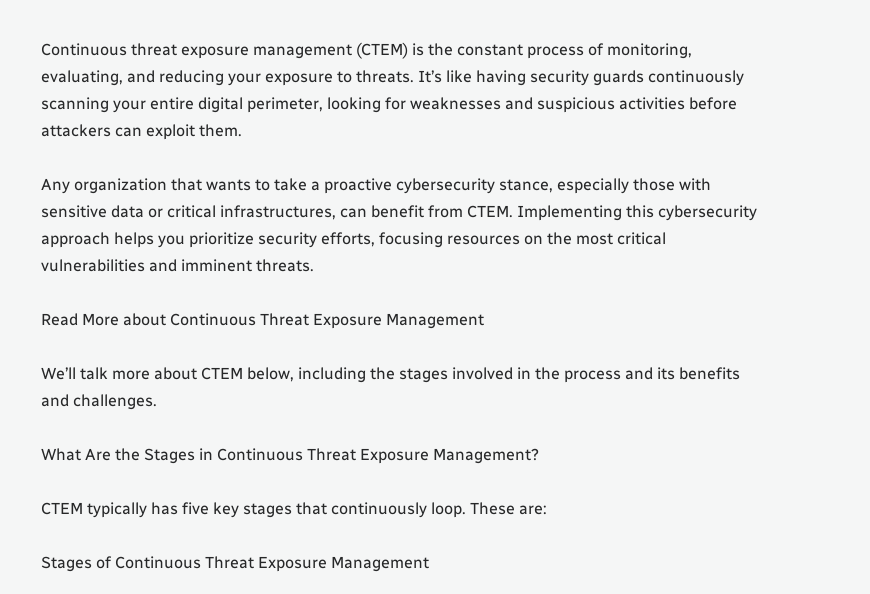Continuous threat exposure management (CTEM) is the constant process of monitoring, evaluating, and reducing your exposure to threats. It’s like having security guards continuously scanning your entire digital perimeter, looking for weaknesses and suspicious activities before attackers can exploit them.

Any organization that wants to take a proactive cybersecurity stance, especially those with sensitive data or critical infrastructures, can benefit from CTEM. Implementing this cybersecurity approach helps you prioritize security efforts, focusing resources on the most critical vulnerabilities and imminent threats.

Read More about Continuous Threat Exposure Management

We’ll talk more about CTEM below, including the stages involved in the process and its benefits and challenges.

What Are the Stages in Continuous Threat Exposure Management?

CTEM typically has five key stages that continuously loop. These are:

Stages of Continuous Threat Exposure Management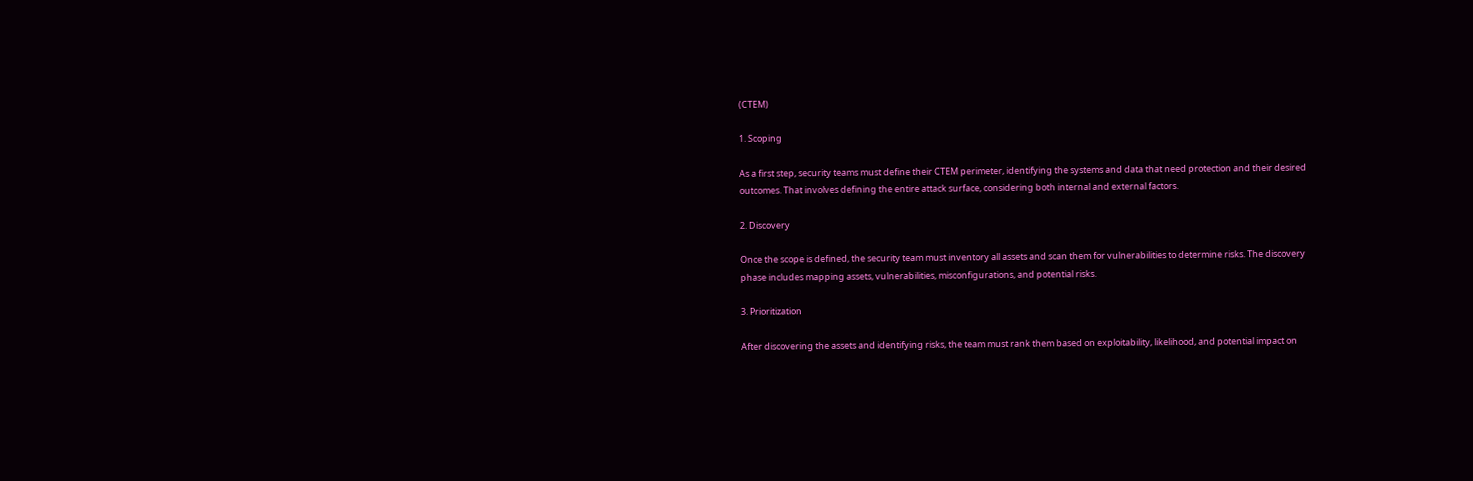(CTEM)

1. Scoping

As a first step, security teams must define their CTEM perimeter, identifying the systems and data that need protection and their desired outcomes. That involves defining the entire attack surface, considering both internal and external factors.

2. Discovery

Once the scope is defined, the security team must inventory all assets and scan them for vulnerabilities to determine risks. The discovery phase includes mapping assets, vulnerabilities, misconfigurations, and potential risks.

3. Prioritization

After discovering the assets and identifying risks, the team must rank them based on exploitability, likelihood, and potential impact on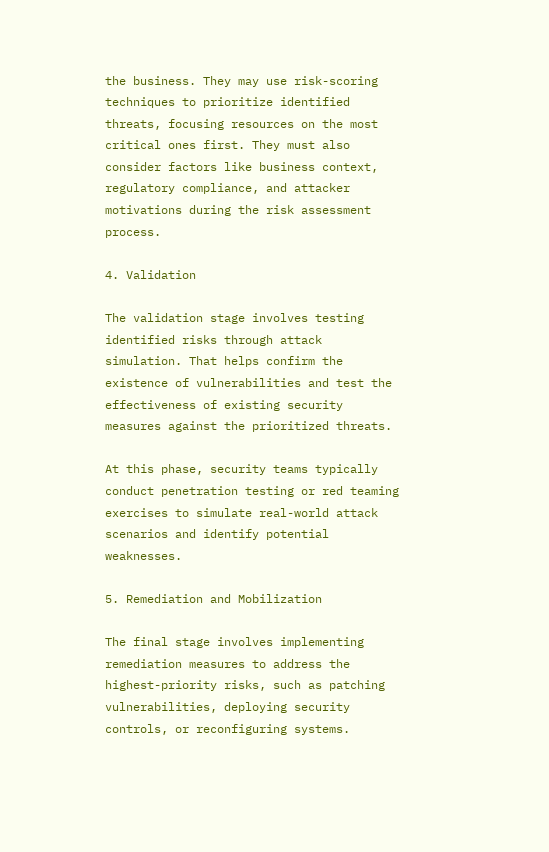the business. They may use risk-scoring techniques to prioritize identified threats, focusing resources on the most critical ones first. They must also consider factors like business context, regulatory compliance, and attacker motivations during the risk assessment process.

4. Validation

The validation stage involves testing identified risks through attack simulation. That helps confirm the existence of vulnerabilities and test the effectiveness of existing security measures against the prioritized threats.

At this phase, security teams typically conduct penetration testing or red teaming exercises to simulate real-world attack scenarios and identify potential weaknesses.

5. Remediation and Mobilization

The final stage involves implementing remediation measures to address the highest-priority risks, such as patching vulnerabilities, deploying security controls, or reconfiguring systems.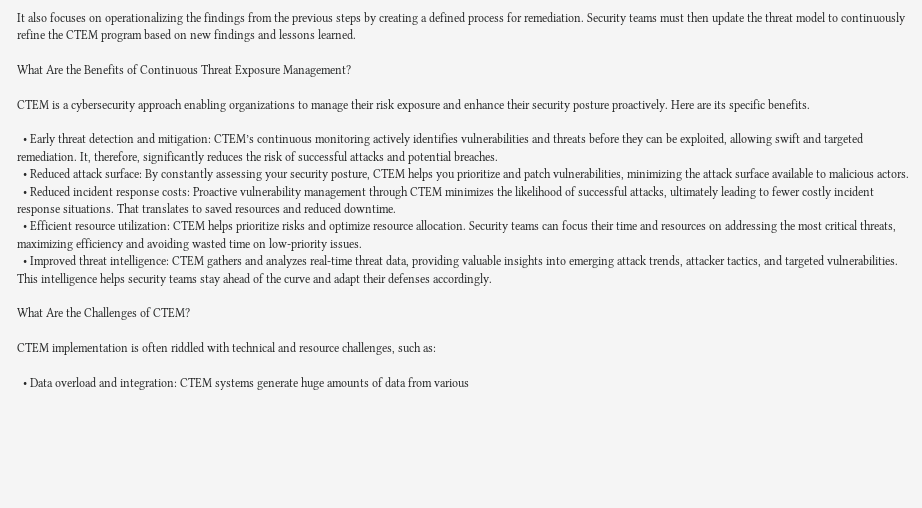It also focuses on operationalizing the findings from the previous steps by creating a defined process for remediation. Security teams must then update the threat model to continuously refine the CTEM program based on new findings and lessons learned.

What Are the Benefits of Continuous Threat Exposure Management?

CTEM is a cybersecurity approach enabling organizations to manage their risk exposure and enhance their security posture proactively. Here are its specific benefits.

  • Early threat detection and mitigation: CTEM’s continuous monitoring actively identifies vulnerabilities and threats before they can be exploited, allowing swift and targeted remediation. It, therefore, significantly reduces the risk of successful attacks and potential breaches.
  • Reduced attack surface: By constantly assessing your security posture, CTEM helps you prioritize and patch vulnerabilities, minimizing the attack surface available to malicious actors.
  • Reduced incident response costs: Proactive vulnerability management through CTEM minimizes the likelihood of successful attacks, ultimately leading to fewer costly incident response situations. That translates to saved resources and reduced downtime.
  • Efficient resource utilization: CTEM helps prioritize risks and optimize resource allocation. Security teams can focus their time and resources on addressing the most critical threats, maximizing efficiency and avoiding wasted time on low-priority issues.
  • Improved threat intelligence: CTEM gathers and analyzes real-time threat data, providing valuable insights into emerging attack trends, attacker tactics, and targeted vulnerabilities. This intelligence helps security teams stay ahead of the curve and adapt their defenses accordingly.

What Are the Challenges of CTEM?

CTEM implementation is often riddled with technical and resource challenges, such as:

  • Data overload and integration: CTEM systems generate huge amounts of data from various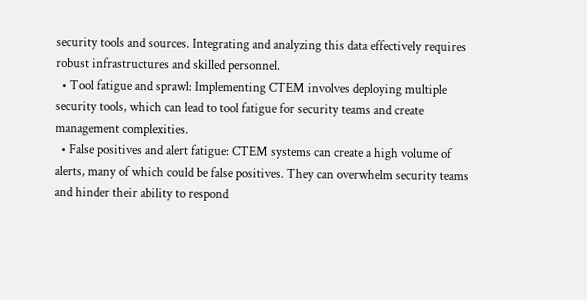security tools and sources. Integrating and analyzing this data effectively requires robust infrastructures and skilled personnel.
  • Tool fatigue and sprawl: Implementing CTEM involves deploying multiple security tools, which can lead to tool fatigue for security teams and create management complexities.
  • False positives and alert fatigue: CTEM systems can create a high volume of alerts, many of which could be false positives. They can overwhelm security teams and hinder their ability to respond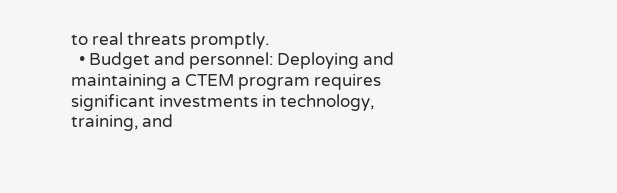to real threats promptly.
  • Budget and personnel: Deploying and maintaining a CTEM program requires significant investments in technology, training, and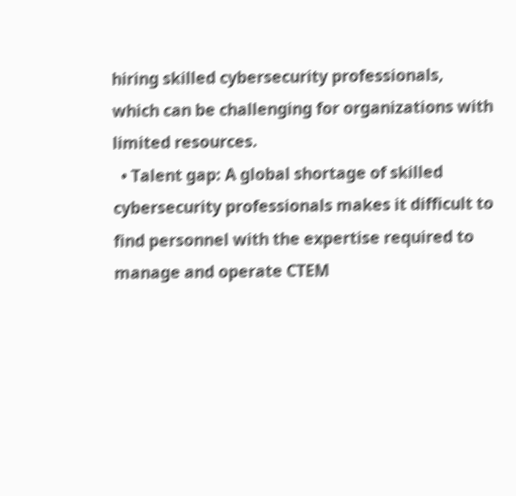hiring skilled cybersecurity professionals, which can be challenging for organizations with limited resources.
  • Talent gap: A global shortage of skilled cybersecurity professionals makes it difficult to find personnel with the expertise required to manage and operate CTEM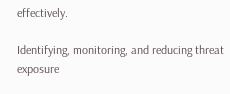effectively.

Identifying, monitoring, and reducing threat exposure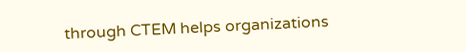through CTEM helps organizations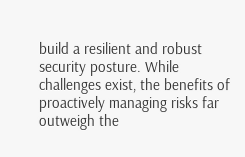build a resilient and robust security posture. While challenges exist, the benefits of proactively managing risks far outweigh the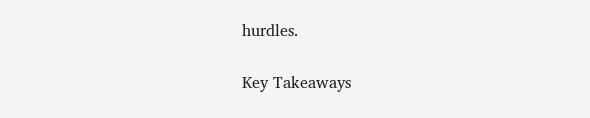hurdles.

Key Takeaways